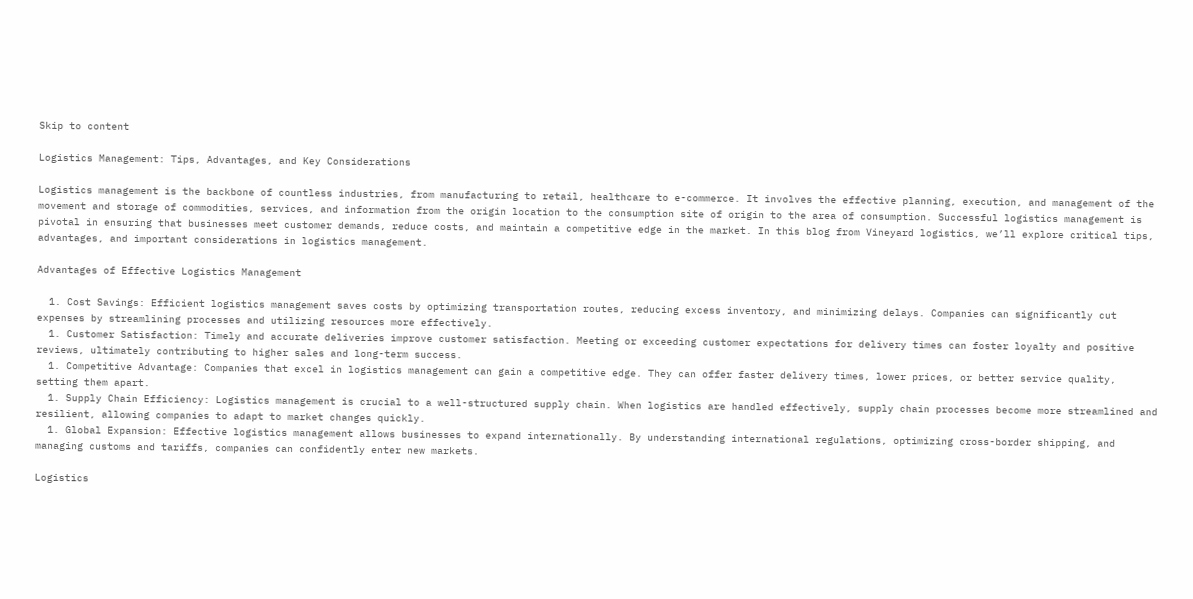Skip to content

Logistics Management: Tips, Advantages, and Key Considerations

Logistics management is the backbone of countless industries, from manufacturing to retail, healthcare to e-commerce. It involves the effective planning, execution, and management of the movement and storage of commodities, services, and information from the origin location to the consumption site of origin to the area of consumption. Successful logistics management is pivotal in ensuring that businesses meet customer demands, reduce costs, and maintain a competitive edge in the market. In this blog from Vineyard logistics, we’ll explore critical tips, advantages, and important considerations in logistics management.

Advantages of Effective Logistics Management

  1. Cost Savings: Efficient logistics management saves costs by optimizing transportation routes, reducing excess inventory, and minimizing delays. Companies can significantly cut expenses by streamlining processes and utilizing resources more effectively.
  1. Customer Satisfaction: Timely and accurate deliveries improve customer satisfaction. Meeting or exceeding customer expectations for delivery times can foster loyalty and positive reviews, ultimately contributing to higher sales and long-term success.
  1. Competitive Advantage: Companies that excel in logistics management can gain a competitive edge. They can offer faster delivery times, lower prices, or better service quality, setting them apart.
  1. Supply Chain Efficiency: Logistics management is crucial to a well-structured supply chain. When logistics are handled effectively, supply chain processes become more streamlined and resilient, allowing companies to adapt to market changes quickly.
  1. Global Expansion: Effective logistics management allows businesses to expand internationally. By understanding international regulations, optimizing cross-border shipping, and managing customs and tariffs, companies can confidently enter new markets.

Logistics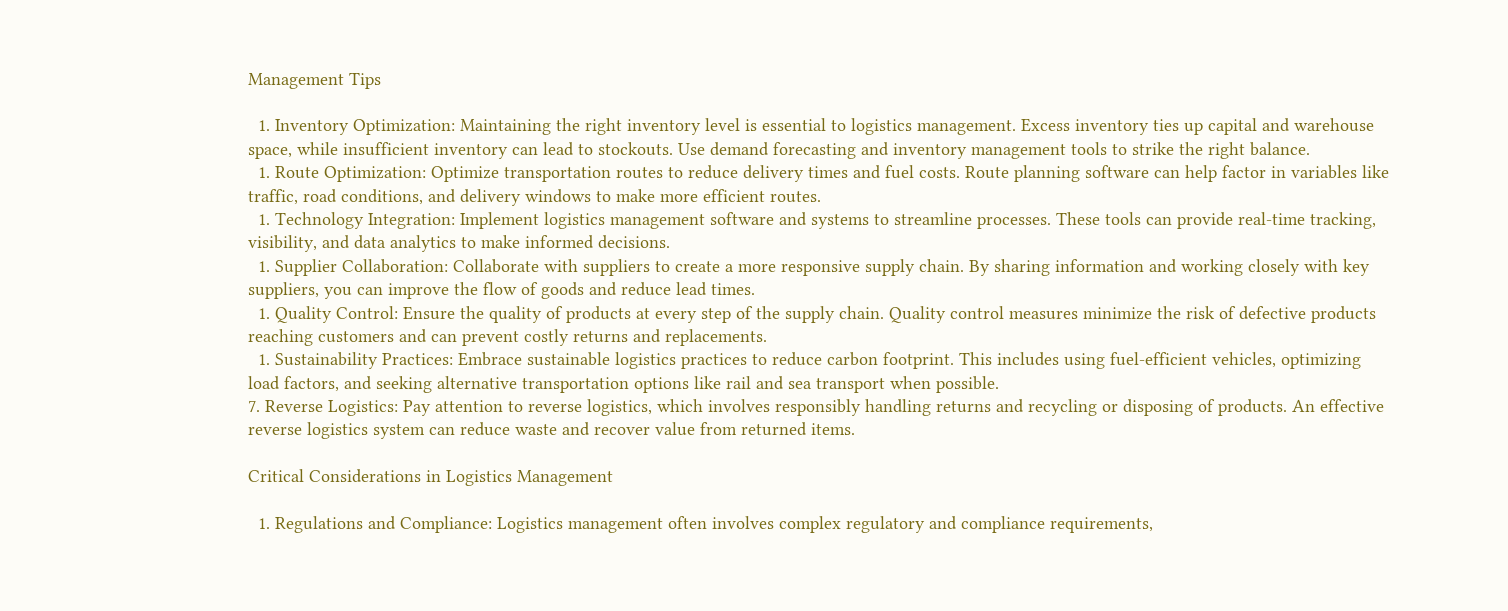Management Tips

  1. Inventory Optimization: Maintaining the right inventory level is essential to logistics management. Excess inventory ties up capital and warehouse space, while insufficient inventory can lead to stockouts. Use demand forecasting and inventory management tools to strike the right balance.
  1. Route Optimization: Optimize transportation routes to reduce delivery times and fuel costs. Route planning software can help factor in variables like traffic, road conditions, and delivery windows to make more efficient routes.
  1. Technology Integration: Implement logistics management software and systems to streamline processes. These tools can provide real-time tracking, visibility, and data analytics to make informed decisions.
  1. Supplier Collaboration: Collaborate with suppliers to create a more responsive supply chain. By sharing information and working closely with key suppliers, you can improve the flow of goods and reduce lead times.
  1. Quality Control: Ensure the quality of products at every step of the supply chain. Quality control measures minimize the risk of defective products reaching customers and can prevent costly returns and replacements.
  1. Sustainability Practices: Embrace sustainable logistics practices to reduce carbon footprint. This includes using fuel-efficient vehicles, optimizing load factors, and seeking alternative transportation options like rail and sea transport when possible.
7. Reverse Logistics: Pay attention to reverse logistics, which involves responsibly handling returns and recycling or disposing of products. An effective reverse logistics system can reduce waste and recover value from returned items.

Critical Considerations in Logistics Management

  1. Regulations and Compliance: Logistics management often involves complex regulatory and compliance requirements,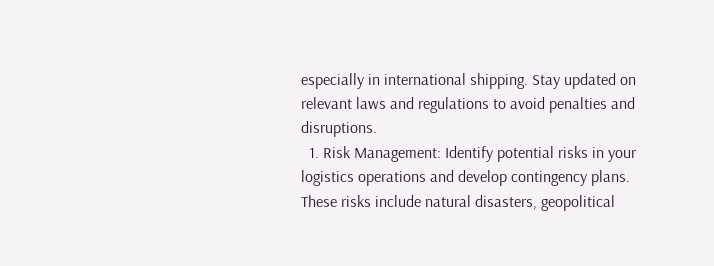especially in international shipping. Stay updated on relevant laws and regulations to avoid penalties and disruptions.
  1. Risk Management: Identify potential risks in your logistics operations and develop contingency plans. These risks include natural disasters, geopolitical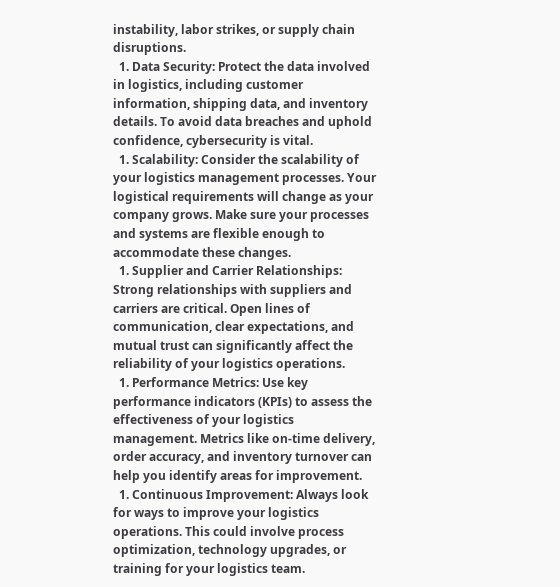instability, labor strikes, or supply chain disruptions.
  1. Data Security: Protect the data involved in logistics, including customer information, shipping data, and inventory details. To avoid data breaches and uphold confidence, cybersecurity is vital.
  1. Scalability: Consider the scalability of your logistics management processes. Your logistical requirements will change as your company grows. Make sure your processes and systems are flexible enough to accommodate these changes.
  1. Supplier and Carrier Relationships: Strong relationships with suppliers and carriers are critical. Open lines of communication, clear expectations, and mutual trust can significantly affect the reliability of your logistics operations.
  1. Performance Metrics: Use key performance indicators (KPIs) to assess the effectiveness of your logistics management. Metrics like on-time delivery, order accuracy, and inventory turnover can help you identify areas for improvement.
  1. Continuous Improvement: Always look for ways to improve your logistics operations. This could involve process optimization, technology upgrades, or training for your logistics team.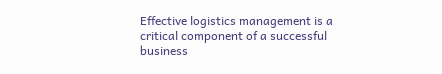Effective logistics management is a critical component of a successful business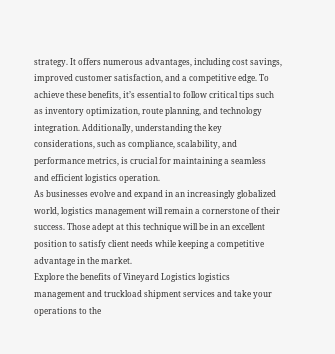strategy. It offers numerous advantages, including cost savings, improved customer satisfaction, and a competitive edge. To achieve these benefits, it’s essential to follow critical tips such as inventory optimization, route planning, and technology integration. Additionally, understanding the key considerations, such as compliance, scalability, and performance metrics, is crucial for maintaining a seamless and efficient logistics operation.
As businesses evolve and expand in an increasingly globalized world, logistics management will remain a cornerstone of their success. Those adept at this technique will be in an excellent position to satisfy client needs while keeping a competitive advantage in the market.
Explore the benefits of Vineyard Logistics logistics management and truckload shipment services and take your operations to the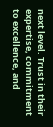next level. Trust in their expertise, commitment to excellence, and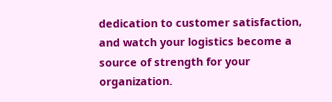dedication to customer satisfaction, and watch your logistics become a source of strength for your organization.